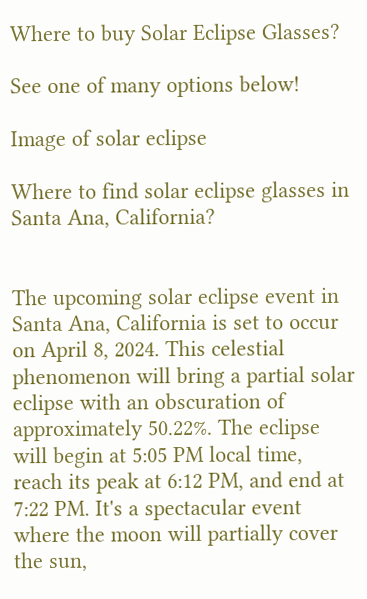Where to buy Solar Eclipse Glasses?

See one of many options below!

Image of solar eclipse

Where to find solar eclipse glasses in Santa Ana, California?


The upcoming solar eclipse event in Santa Ana, California is set to occur on April 8, 2024. This celestial phenomenon will bring a partial solar eclipse with an obscuration of approximately 50.22%. The eclipse will begin at 5:05 PM local time, reach its peak at 6:12 PM, and end at 7:22 PM. It's a spectacular event where the moon will partially cover the sun,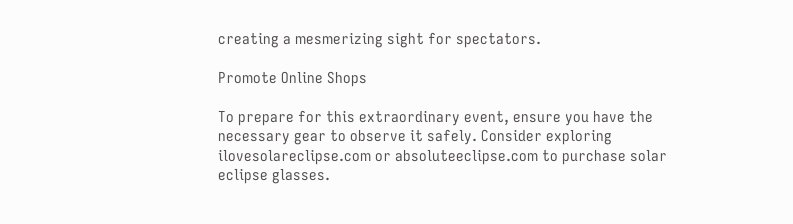creating a mesmerizing sight for spectators.

Promote Online Shops

To prepare for this extraordinary event, ensure you have the necessary gear to observe it safely. Consider exploring ilovesolareclipse.com or absoluteeclipse.com to purchase solar eclipse glasses.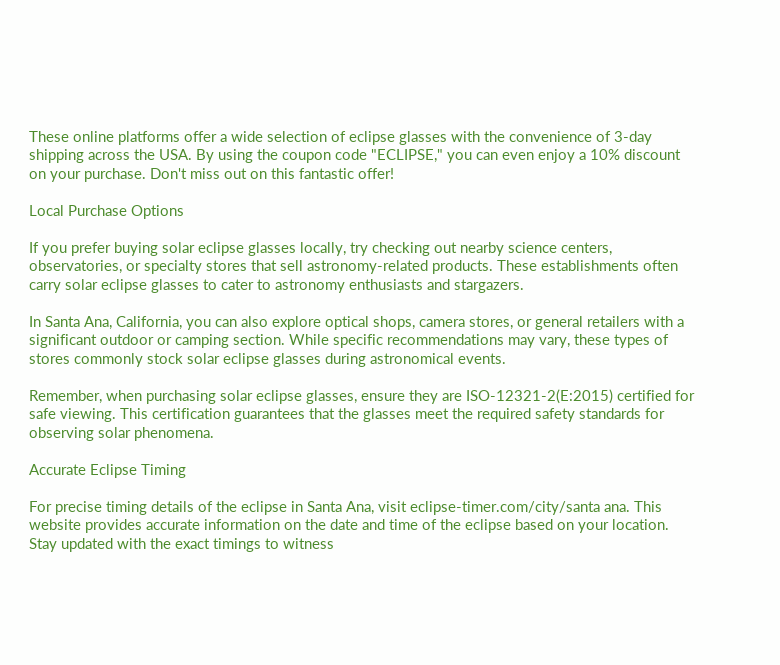These online platforms offer a wide selection of eclipse glasses with the convenience of 3-day shipping across the USA. By using the coupon code "ECLIPSE," you can even enjoy a 10% discount on your purchase. Don't miss out on this fantastic offer!

Local Purchase Options

If you prefer buying solar eclipse glasses locally, try checking out nearby science centers, observatories, or specialty stores that sell astronomy-related products. These establishments often carry solar eclipse glasses to cater to astronomy enthusiasts and stargazers.

In Santa Ana, California, you can also explore optical shops, camera stores, or general retailers with a significant outdoor or camping section. While specific recommendations may vary, these types of stores commonly stock solar eclipse glasses during astronomical events.

Remember, when purchasing solar eclipse glasses, ensure they are ISO-12321-2(E:2015) certified for safe viewing. This certification guarantees that the glasses meet the required safety standards for observing solar phenomena.

Accurate Eclipse Timing

For precise timing details of the eclipse in Santa Ana, visit eclipse-timer.com/city/santa ana. This website provides accurate information on the date and time of the eclipse based on your location. Stay updated with the exact timings to witness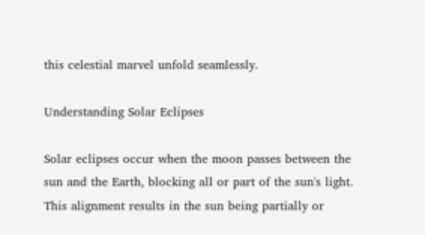this celestial marvel unfold seamlessly.

Understanding Solar Eclipses

Solar eclipses occur when the moon passes between the sun and the Earth, blocking all or part of the sun's light. This alignment results in the sun being partially or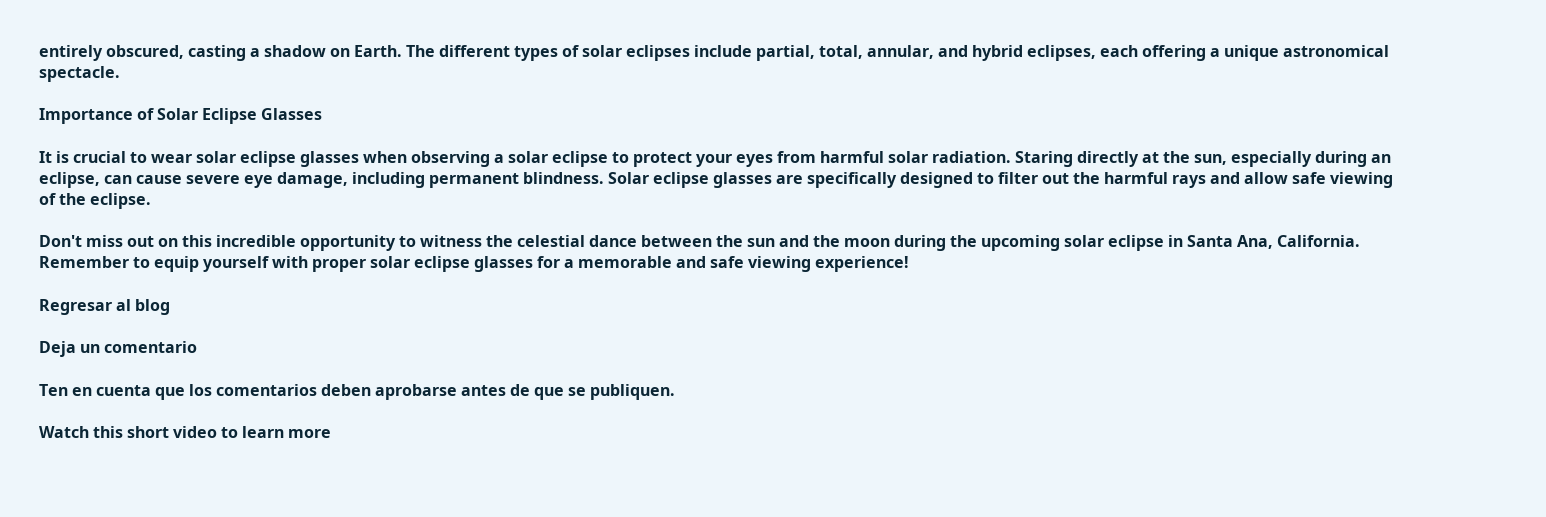entirely obscured, casting a shadow on Earth. The different types of solar eclipses include partial, total, annular, and hybrid eclipses, each offering a unique astronomical spectacle.

Importance of Solar Eclipse Glasses

It is crucial to wear solar eclipse glasses when observing a solar eclipse to protect your eyes from harmful solar radiation. Staring directly at the sun, especially during an eclipse, can cause severe eye damage, including permanent blindness. Solar eclipse glasses are specifically designed to filter out the harmful rays and allow safe viewing of the eclipse.

Don't miss out on this incredible opportunity to witness the celestial dance between the sun and the moon during the upcoming solar eclipse in Santa Ana, California. Remember to equip yourself with proper solar eclipse glasses for a memorable and safe viewing experience!

Regresar al blog

Deja un comentario

Ten en cuenta que los comentarios deben aprobarse antes de que se publiquen.

Watch this short video to learn more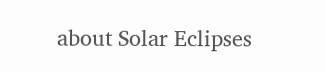about Solar Eclipses